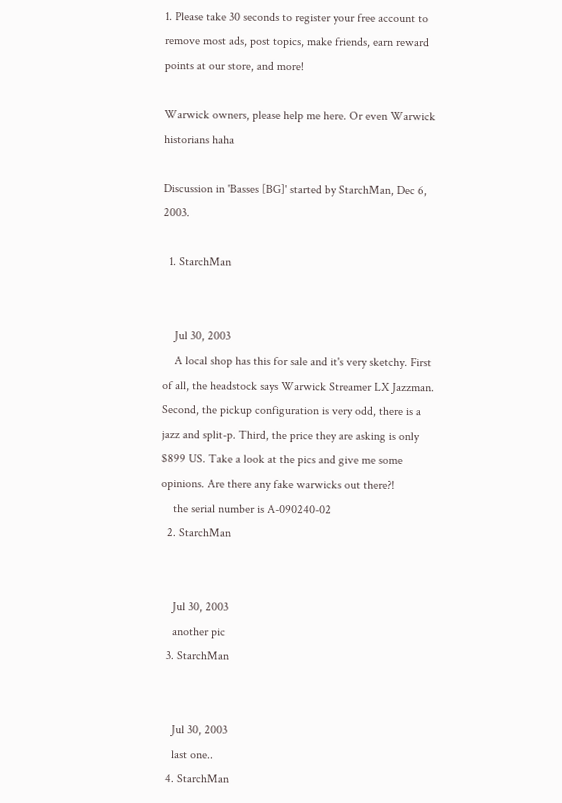1. Please take 30 seconds to register your free account to remove most ads, post topics, make friends, earn reward points at our store, and more!

Warwick owners, please help me here. Or even Warwick historians haha

Discussion in 'Basses [BG]' started by StarchMan, Dec 6, 2003.

  1. StarchMan


    Jul 30, 2003
    A local shop has this for sale and it's very sketchy. First of all, the headstock says Warwick Streamer LX Jazzman. Second, the pickup configuration is very odd, there is a jazz and split-p. Third, the price they are asking is only $899 US. Take a look at the pics and give me some opinions. Are there any fake warwicks out there?!
    the serial number is A-090240-02
  2. StarchMan


    Jul 30, 2003
    another pic
  3. StarchMan


    Jul 30, 2003
    last one..
  4. StarchMan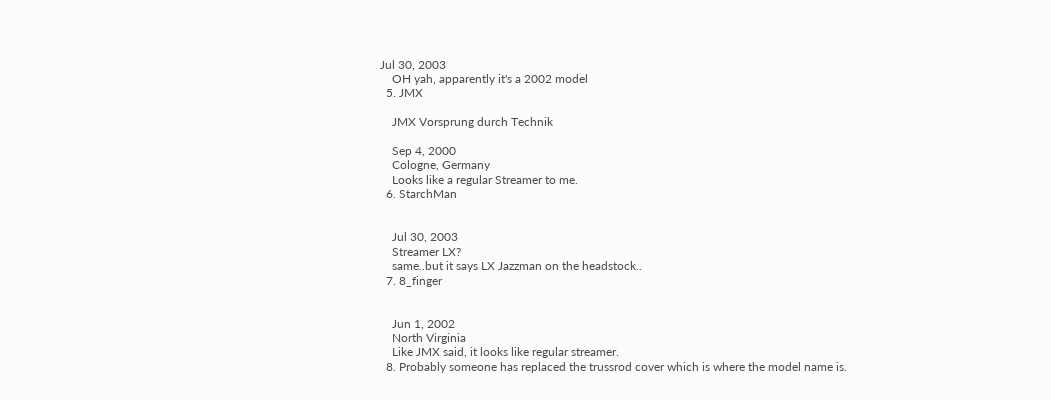Jul 30, 2003
    OH yah, apparently it's a 2002 model
  5. JMX

    JMX Vorsprung durch Technik

    Sep 4, 2000
    Cologne, Germany
    Looks like a regular Streamer to me.
  6. StarchMan


    Jul 30, 2003
    Streamer LX?
    same..but it says LX Jazzman on the headstock..
  7. 8_finger


    Jun 1, 2002
    North Virginia
    Like JMX said, it looks like regular streamer.
  8. Probably someone has replaced the trussrod cover which is where the model name is.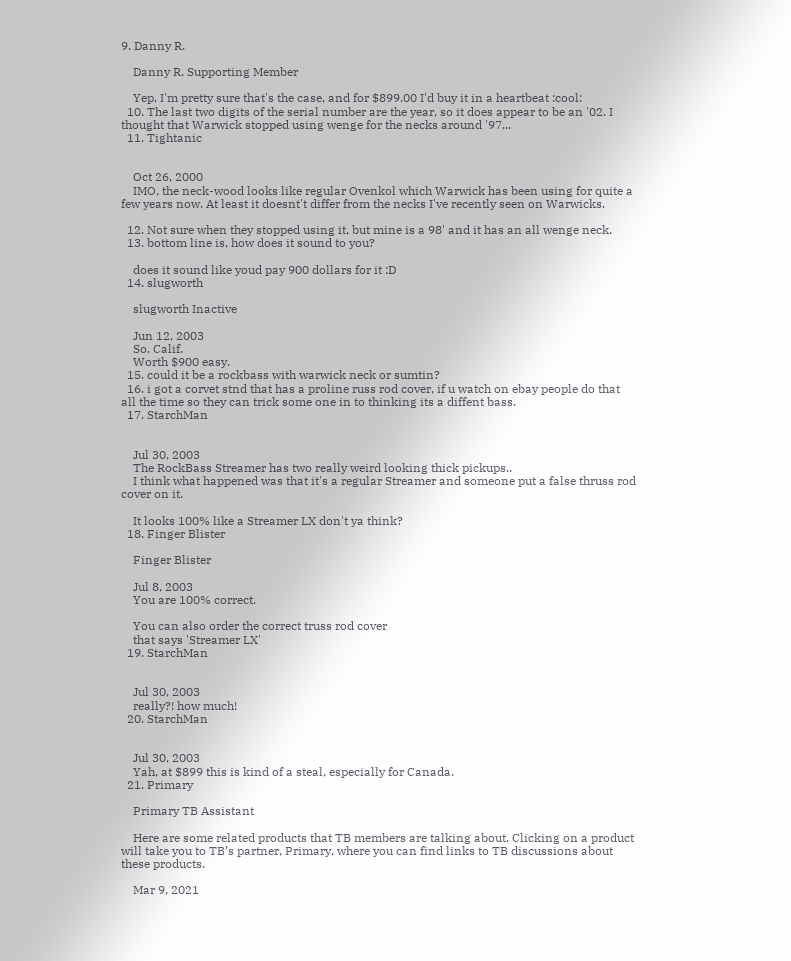9. Danny R.

    Danny R. Supporting Member

    Yep, I'm pretty sure that's the case, and for $899.00 I'd buy it in a heartbeat :cool:
  10. The last two digits of the serial number are the year, so it does appear to be an '02. I thought that Warwick stopped using wenge for the necks around '97...
  11. Tightanic


    Oct 26, 2000
    IMO, the neck-wood looks like regular Ovenkol which Warwick has been using for quite a few years now. At least it doesnt't differ from the necks I've recently seen on Warwicks.

  12. Not sure when they stopped using it, but mine is a 98' and it has an all wenge neck.
  13. bottom line is, how does it sound to you?

    does it sound like youd pay 900 dollars for it :D
  14. slugworth

    slugworth Inactive

    Jun 12, 2003
    So. Calif.
    Worth $900 easy.
  15. could it be a rockbass with warwick neck or sumtin?
  16. i got a corvet stnd that has a proline russ rod cover, if u watch on ebay people do that all the time so they can trick some one in to thinking its a diffent bass.
  17. StarchMan


    Jul 30, 2003
    The RockBass Streamer has two really weird looking thick pickups..
    I think what happened was that it's a regular Streamer and someone put a false thruss rod cover on it.

    It looks 100% like a Streamer LX don't ya think?
  18. Finger Blister

    Finger Blister

    Jul 8, 2003
    You are 100% correct.

    You can also order the correct truss rod cover
    that says 'Streamer LX'
  19. StarchMan


    Jul 30, 2003
    really?! how much!
  20. StarchMan


    Jul 30, 2003
    Yah, at $899 this is kind of a steal, especially for Canada.
  21. Primary

    Primary TB Assistant

    Here are some related products that TB members are talking about. Clicking on a product will take you to TB’s partner, Primary, where you can find links to TB discussions about these products.

    Mar 9, 2021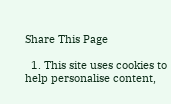Share This Page

  1. This site uses cookies to help personalise content,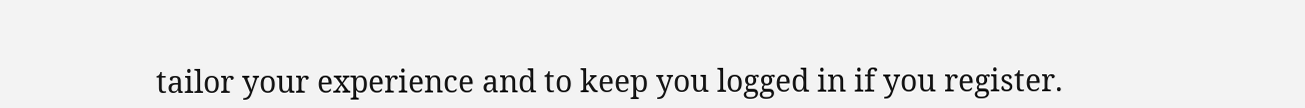tailor your experience and to keep you logged in if you register.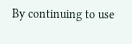By continuing to use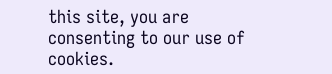this site, you are consenting to our use of cookies.